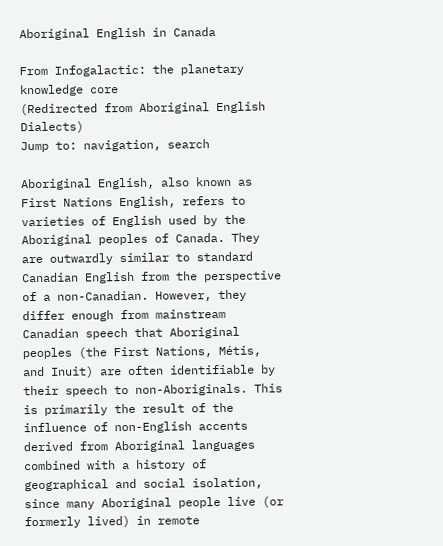Aboriginal English in Canada

From Infogalactic: the planetary knowledge core
(Redirected from Aboriginal English Dialects)
Jump to: navigation, search

Aboriginal English, also known as First Nations English, refers to varieties of English used by the Aboriginal peoples of Canada. They are outwardly similar to standard Canadian English from the perspective of a non-Canadian. However, they differ enough from mainstream Canadian speech that Aboriginal peoples (the First Nations, Métis, and Inuit) are often identifiable by their speech to non-Aboriginals. This is primarily the result of the influence of non-English accents derived from Aboriginal languages combined with a history of geographical and social isolation, since many Aboriginal people live (or formerly lived) in remote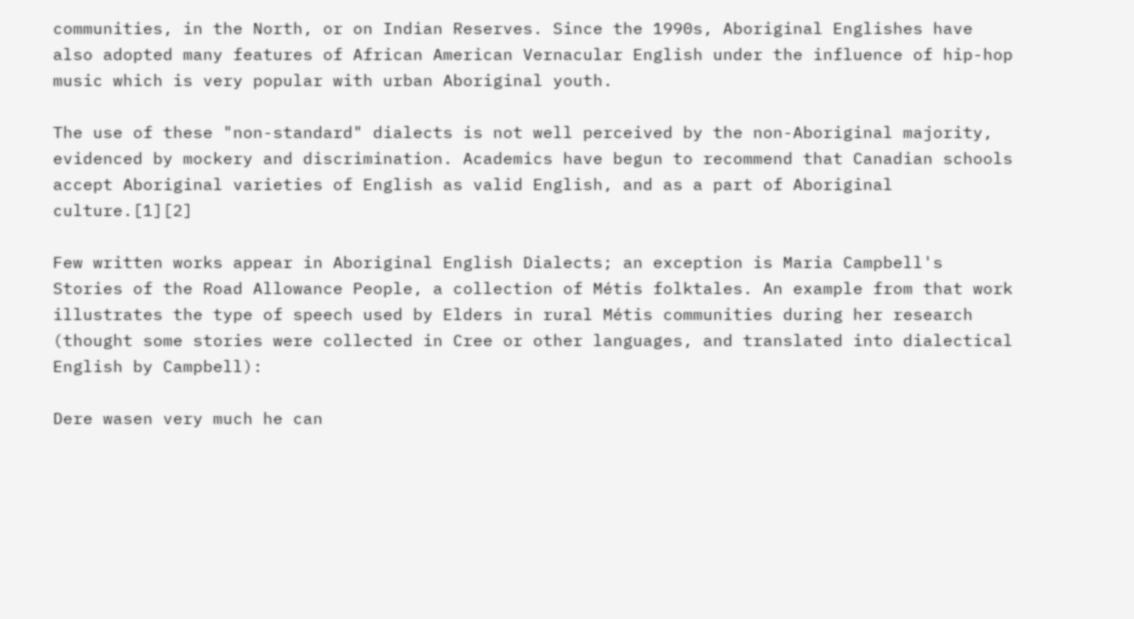communities, in the North, or on Indian Reserves. Since the 1990s, Aboriginal Englishes have also adopted many features of African American Vernacular English under the influence of hip-hop music which is very popular with urban Aboriginal youth.

The use of these "non-standard" dialects is not well perceived by the non-Aboriginal majority, evidenced by mockery and discrimination. Academics have begun to recommend that Canadian schools accept Aboriginal varieties of English as valid English, and as a part of Aboriginal culture.[1][2]

Few written works appear in Aboriginal English Dialects; an exception is Maria Campbell's Stories of the Road Allowance People, a collection of Métis folktales. An example from that work illustrates the type of speech used by Elders in rural Métis communities during her research (thought some stories were collected in Cree or other languages, and translated into dialectical English by Campbell):

Dere wasen very much he can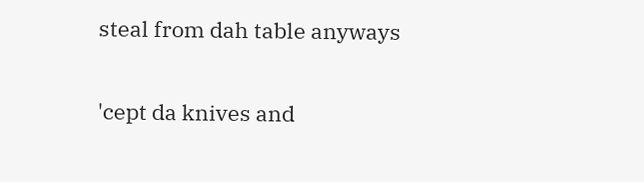steal from dah table anyways

'cept da knives and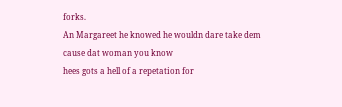forks.
An Margareet he knowed he wouldn dare take dem
cause dat woman you know
hees gots a hell of a repetation for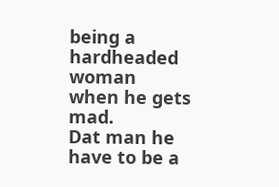being a hardheaded woman
when he gets mad.
Dat man he have to be a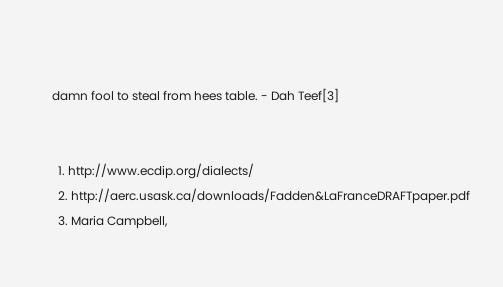damn fool to steal from hees table. - Dah Teef[3]


  1. http://www.ecdip.org/dialects/
  2. http://aerc.usask.ca/downloads/Fadden&LaFranceDRAFTpaper.pdf
  3. Maria Campbell,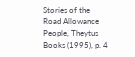Stories of the Road Allowance People, Theytus Books (1995), p. 4